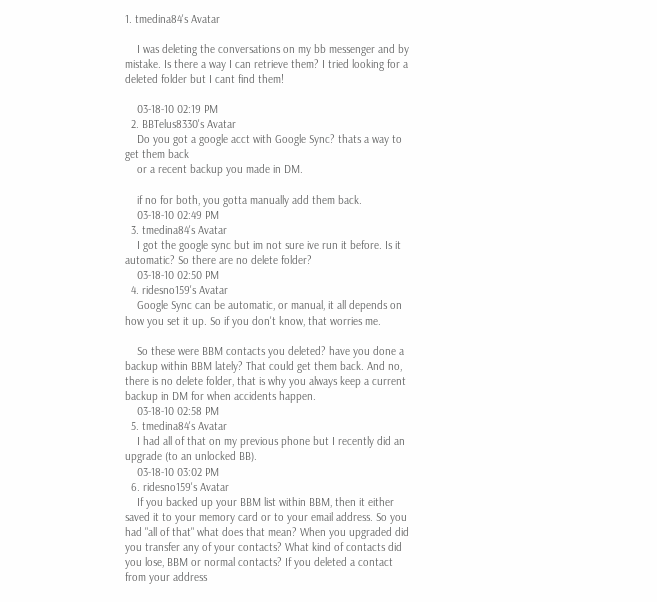1. tmedina84's Avatar

    I was deleting the conversations on my bb messenger and by mistake. Is there a way I can retrieve them? I tried looking for a deleted folder but I cant find them!

    03-18-10 02:19 PM
  2. BBTelus8330's Avatar
    Do you got a google acct with Google Sync? thats a way to get them back
    or a recent backup you made in DM.

    if no for both, you gotta manually add them back.
    03-18-10 02:49 PM
  3. tmedina84's Avatar
    I got the google sync but im not sure ive run it before. Is it automatic? So there are no delete folder?
    03-18-10 02:50 PM
  4. ridesno159's Avatar
    Google Sync can be automatic, or manual, it all depends on how you set it up. So if you don't know, that worries me.

    So these were BBM contacts you deleted? have you done a backup within BBM lately? That could get them back. And no, there is no delete folder, that is why you always keep a current backup in DM for when accidents happen.
    03-18-10 02:58 PM
  5. tmedina84's Avatar
    I had all of that on my previous phone but I recently did an upgrade (to an unlocked BB).
    03-18-10 03:02 PM
  6. ridesno159's Avatar
    If you backed up your BBM list within BBM, then it either saved it to your memory card or to your email address. So you had "all of that" what does that mean? When you upgraded did you transfer any of your contacts? What kind of contacts did you lose, BBM or normal contacts? If you deleted a contact from your address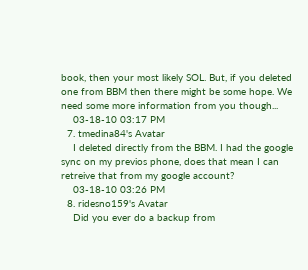book, then your most likely SOL. But, if you deleted one from BBM then there might be some hope. We need some more information from you though...
    03-18-10 03:17 PM
  7. tmedina84's Avatar
    I deleted directly from the BBM. I had the google sync on my previos phone, does that mean I can retreive that from my google account?
    03-18-10 03:26 PM
  8. ridesno159's Avatar
    Did you ever do a backup from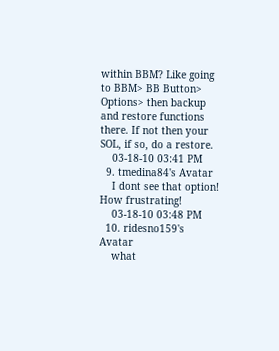within BBM? Like going to BBM> BB Button> Options> then backup and restore functions there. If not then your SOL, if so, do a restore.
    03-18-10 03:41 PM
  9. tmedina84's Avatar
    I dont see that option! How frustrating!
    03-18-10 03:48 PM
  10. ridesno159's Avatar
    what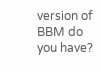version of BBM do you have?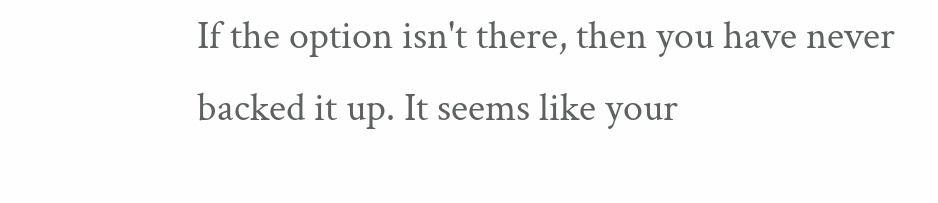If the option isn't there, then you have never backed it up. It seems like your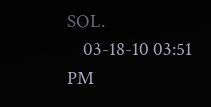SOL.
    03-18-10 03:51 PM